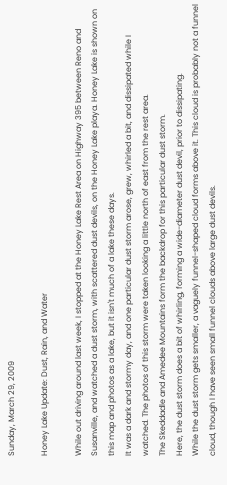Sunday, March 29, 2009

Honey Lake Update: Dust, Rain, and Water

While out driving around last week, I stopped at the Honey Lake Rest Area on Highway 395 between Reno and Susanville, and watched a dust storm, with scattered dust devils, on the Honey Lake playa. Honey Lake is shown on this map and photos as a lake, but it isn't much of a lake these days.
It was a dark and stormy day, and one particular dust storm arose, grew, whirled a bit, and dissipated while I watched. The photos of this storm were taken looking a little north of east from the rest area.
The Skeddadle and Amedee Mountains form the backdrop for this particular dust storm.
Here, the dust storm does a bit of whirling, forming a wide-diameter dust devil, prior to dissipating.
While the dust storm gets smaller, a vaguely funnel-shaped cloud forms above it. This cloud is probably not a funnel cloud, though I have seen small funnel clouds above large dust devils.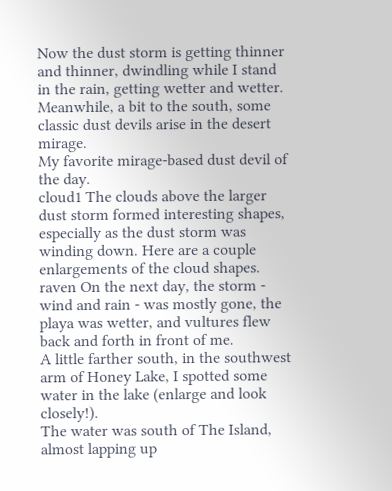Now the dust storm is getting thinner and thinner, dwindling while I stand in the rain, getting wetter and wetter.
Meanwhile, a bit to the south, some classic dust devils arise in the desert mirage.
My favorite mirage-based dust devil of the day.
cloud1 The clouds above the larger dust storm formed interesting shapes, especially as the dust storm was winding down. Here are a couple enlargements of the cloud shapes.
raven On the next day, the storm - wind and rain - was mostly gone, the playa was wetter, and vultures flew back and forth in front of me.
A little farther south, in the southwest arm of Honey Lake, I spotted some water in the lake (enlarge and look closely!).
The water was south of The Island, almost lapping up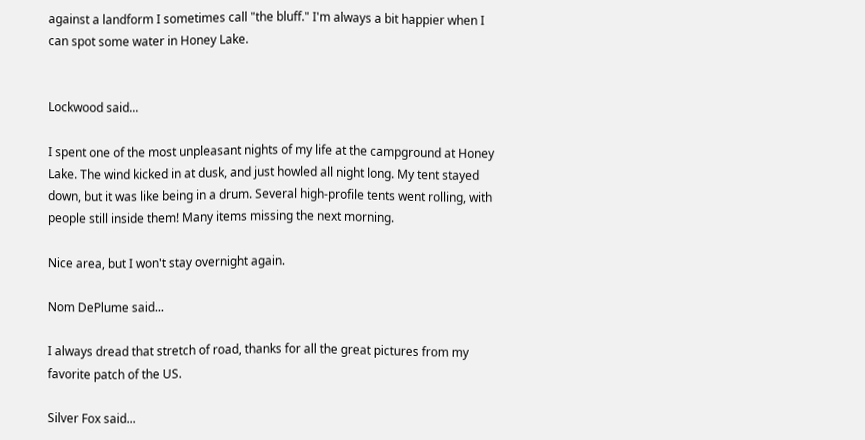against a landform I sometimes call "the bluff." I'm always a bit happier when I can spot some water in Honey Lake.


Lockwood said...

I spent one of the most unpleasant nights of my life at the campground at Honey Lake. The wind kicked in at dusk, and just howled all night long. My tent stayed down, but it was like being in a drum. Several high-profile tents went rolling, with people still inside them! Many items missing the next morning.

Nice area, but I won't stay overnight again.

Nom DePlume said...

I always dread that stretch of road, thanks for all the great pictures from my favorite patch of the US.

Silver Fox said...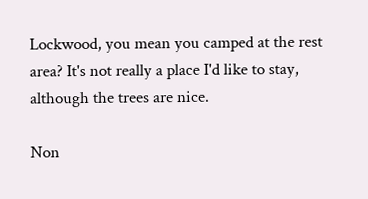Lockwood, you mean you camped at the rest area? It's not really a place I'd like to stay, although the trees are nice.

Non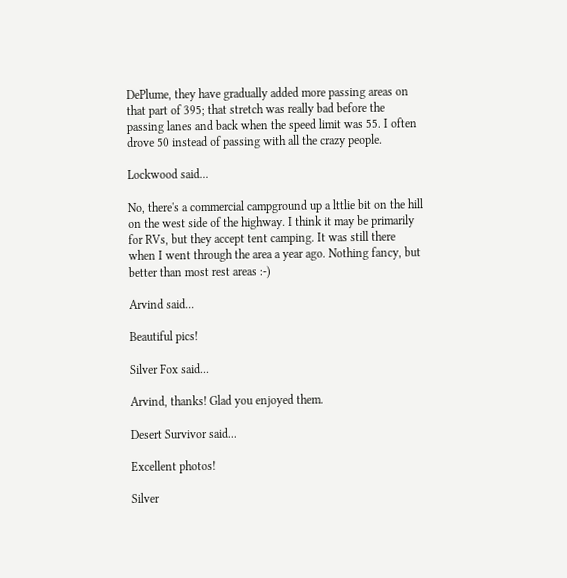DePlume, they have gradually added more passing areas on that part of 395; that stretch was really bad before the passing lanes and back when the speed limit was 55. I often drove 50 instead of passing with all the crazy people.

Lockwood said...

No, there's a commercial campground up a lttlie bit on the hill on the west side of the highway. I think it may be primarily for RVs, but they accept tent camping. It was still there when I went through the area a year ago. Nothing fancy, but better than most rest areas :-)

Arvind said...

Beautiful pics!

Silver Fox said...

Arvind, thanks! Glad you enjoyed them.

Desert Survivor said...

Excellent photos!

Silver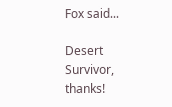Fox said...

Desert Survivor, thanks!